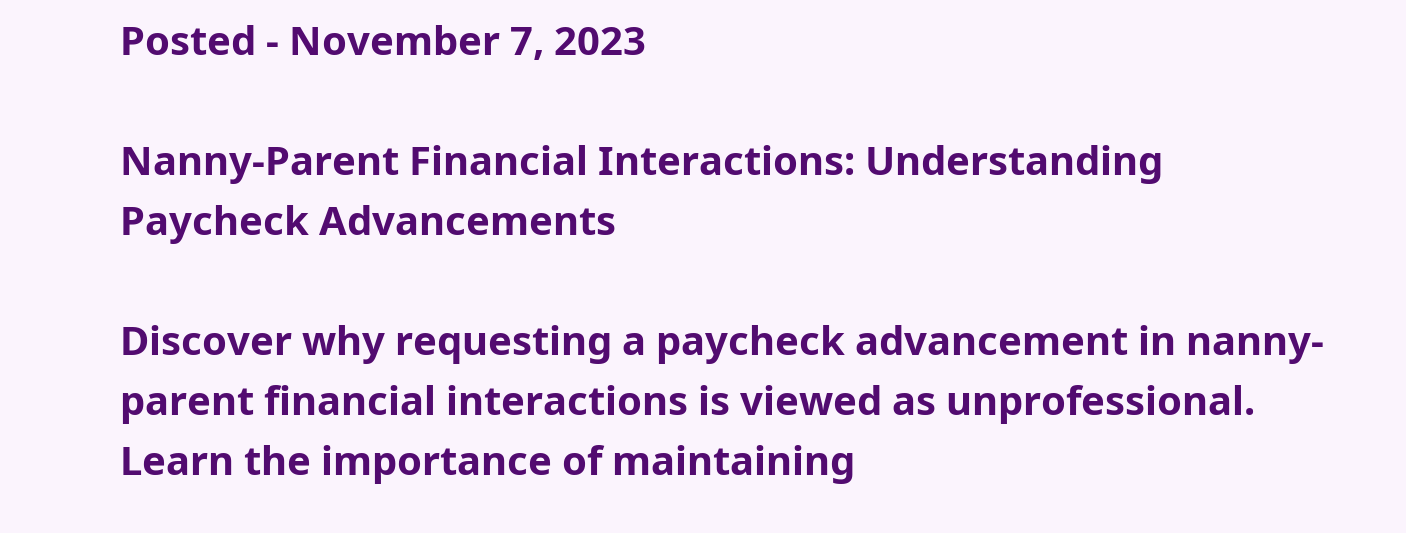Posted - November 7, 2023

Nanny-Parent Financial Interactions: Understanding Paycheck Advancements

Discover why requesting a paycheck advancement in nanny-parent financial interactions is viewed as unprofessional. Learn the importance of maintaining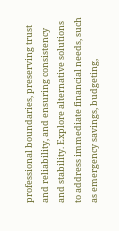professional boundaries, preserving trust and reliability, and ensuring consistency and stability. Explore alternative solutions to address immediate financial needs, such as emergency savings, budgeting,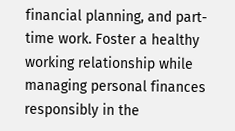financial planning, and part-time work. Foster a healthy working relationship while managing personal finances responsibly in the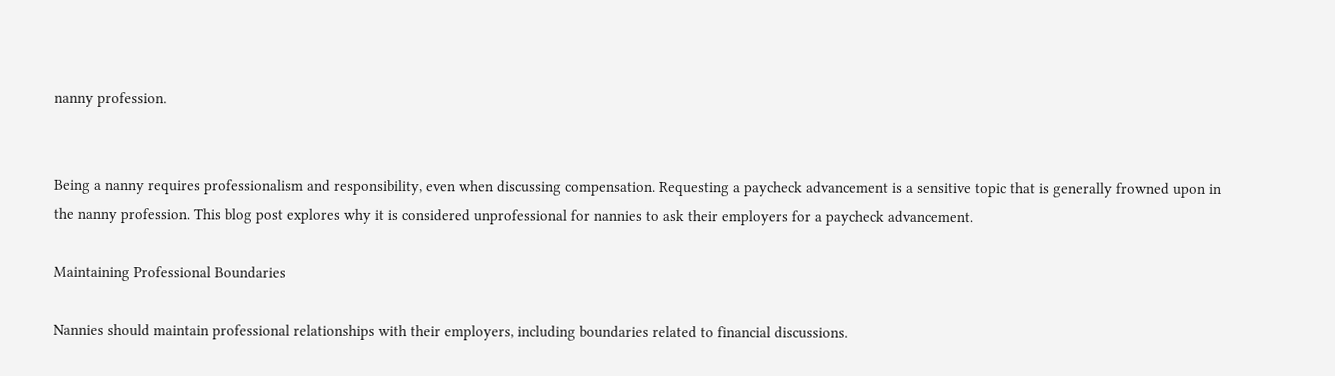nanny profession.


Being a nanny requires professionalism and responsibility, even when discussing compensation. Requesting a paycheck advancement is a sensitive topic that is generally frowned upon in the nanny profession. This blog post explores why it is considered unprofessional for nannies to ask their employers for a paycheck advancement.

Maintaining Professional Boundaries

Nannies should maintain professional relationships with their employers, including boundaries related to financial discussions.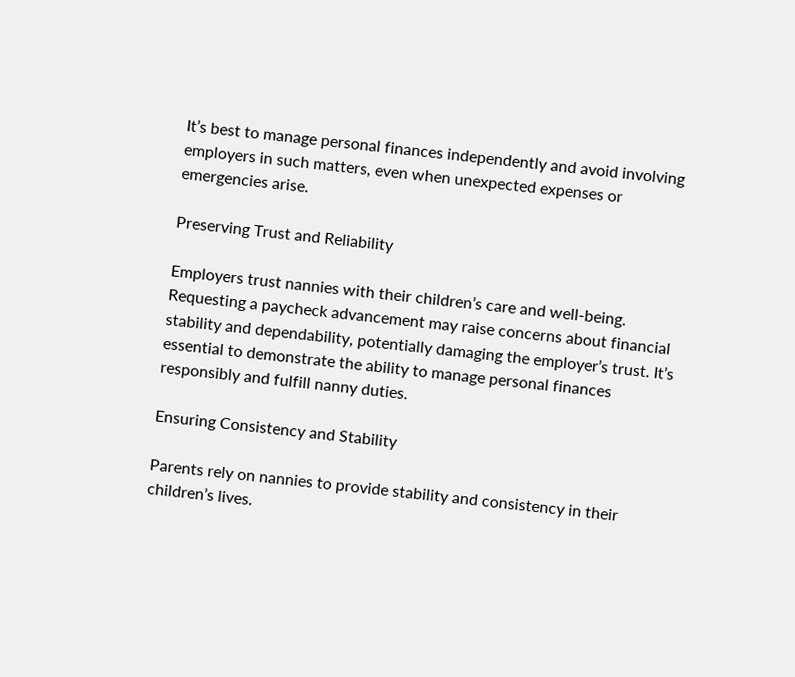It’s best to manage personal finances independently and avoid involving employers in such matters, even when unexpected expenses or emergencies arise.

Preserving Trust and Reliability

Employers trust nannies with their children’s care and well-being. Requesting a paycheck advancement may raise concerns about financial stability and dependability, potentially damaging the employer’s trust. It’s essential to demonstrate the ability to manage personal finances responsibly and fulfill nanny duties.

Ensuring Consistency and Stability

Parents rely on nannies to provide stability and consistency in their children’s lives.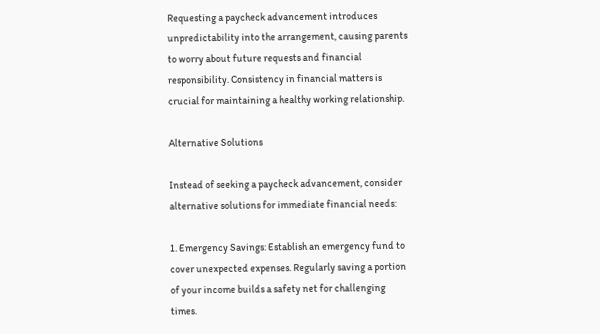Requesting a paycheck advancement introduces unpredictability into the arrangement, causing parents to worry about future requests and financial responsibility. Consistency in financial matters is crucial for maintaining a healthy working relationship.

Alternative Solutions

Instead of seeking a paycheck advancement, consider alternative solutions for immediate financial needs:

1. Emergency Savings: Establish an emergency fund to cover unexpected expenses. Regularly saving a portion of your income builds a safety net for challenging times.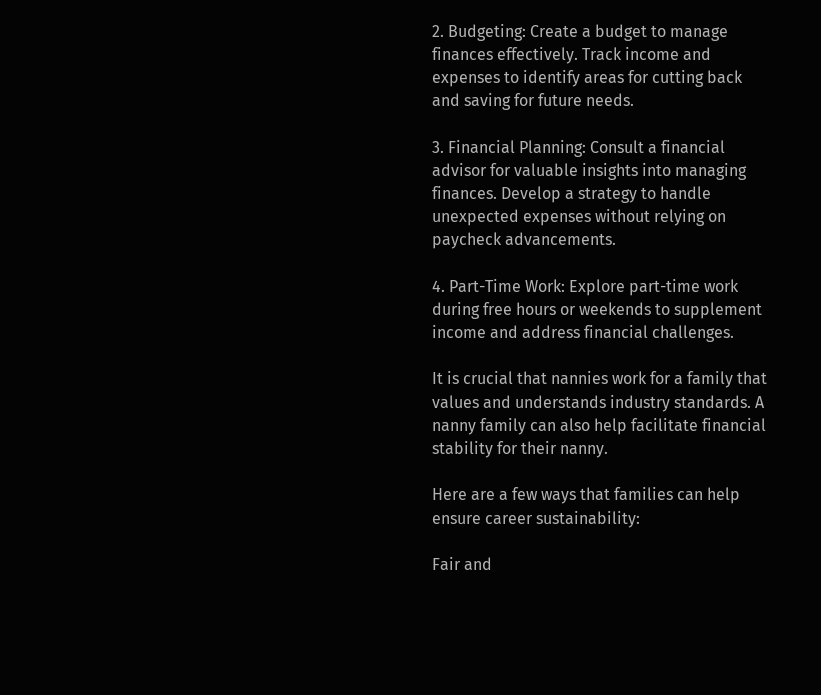2. Budgeting: Create a budget to manage finances effectively. Track income and expenses to identify areas for cutting back and saving for future needs.

3. Financial Planning: Consult a financial advisor for valuable insights into managing finances. Develop a strategy to handle unexpected expenses without relying on paycheck advancements.

4. Part-Time Work: Explore part-time work during free hours or weekends to supplement income and address financial challenges.

It is crucial that nannies work for a family that values and understands industry standards. A nanny family can also help facilitate financial stability for their nanny.

Here are a few ways that families can help ensure career sustainability:

Fair and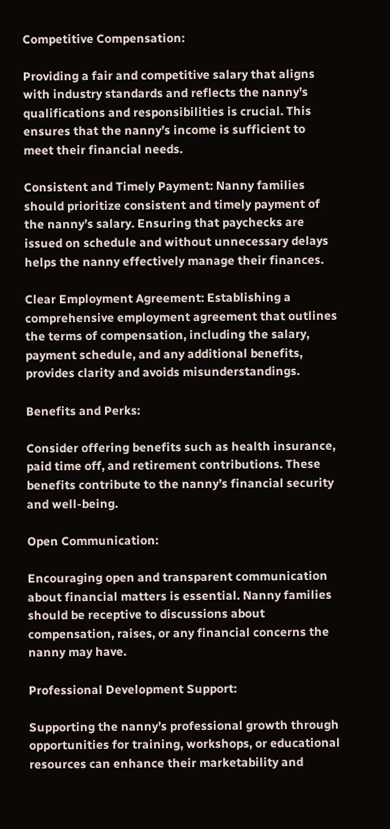Competitive Compensation:

Providing a fair and competitive salary that aligns with industry standards and reflects the nanny’s qualifications and responsibilities is crucial. This ensures that the nanny’s income is sufficient to meet their financial needs.

Consistent and Timely Payment: Nanny families should prioritize consistent and timely payment of the nanny’s salary. Ensuring that paychecks are issued on schedule and without unnecessary delays helps the nanny effectively manage their finances.

Clear Employment Agreement: Establishing a comprehensive employment agreement that outlines the terms of compensation, including the salary, payment schedule, and any additional benefits, provides clarity and avoids misunderstandings.

Benefits and Perks:

Consider offering benefits such as health insurance, paid time off, and retirement contributions. These benefits contribute to the nanny’s financial security and well-being.

Open Communication:

Encouraging open and transparent communication about financial matters is essential. Nanny families should be receptive to discussions about compensation, raises, or any financial concerns the nanny may have.

Professional Development Support:

Supporting the nanny’s professional growth through opportunities for training, workshops, or educational resources can enhance their marketability and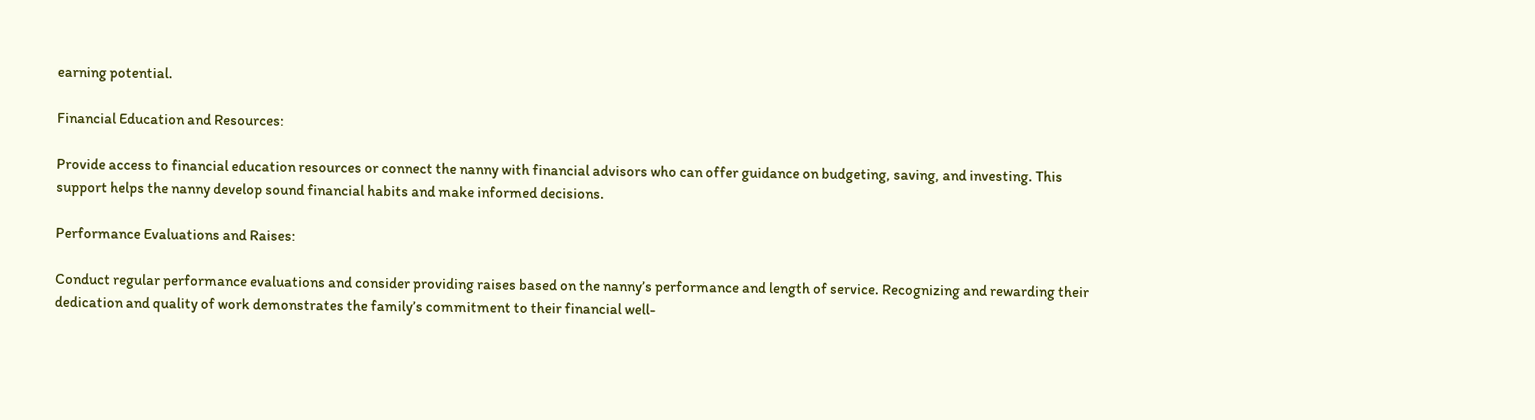earning potential.

Financial Education and Resources:

Provide access to financial education resources or connect the nanny with financial advisors who can offer guidance on budgeting, saving, and investing. This support helps the nanny develop sound financial habits and make informed decisions.

Performance Evaluations and Raises:

Conduct regular performance evaluations and consider providing raises based on the nanny’s performance and length of service. Recognizing and rewarding their dedication and quality of work demonstrates the family’s commitment to their financial well-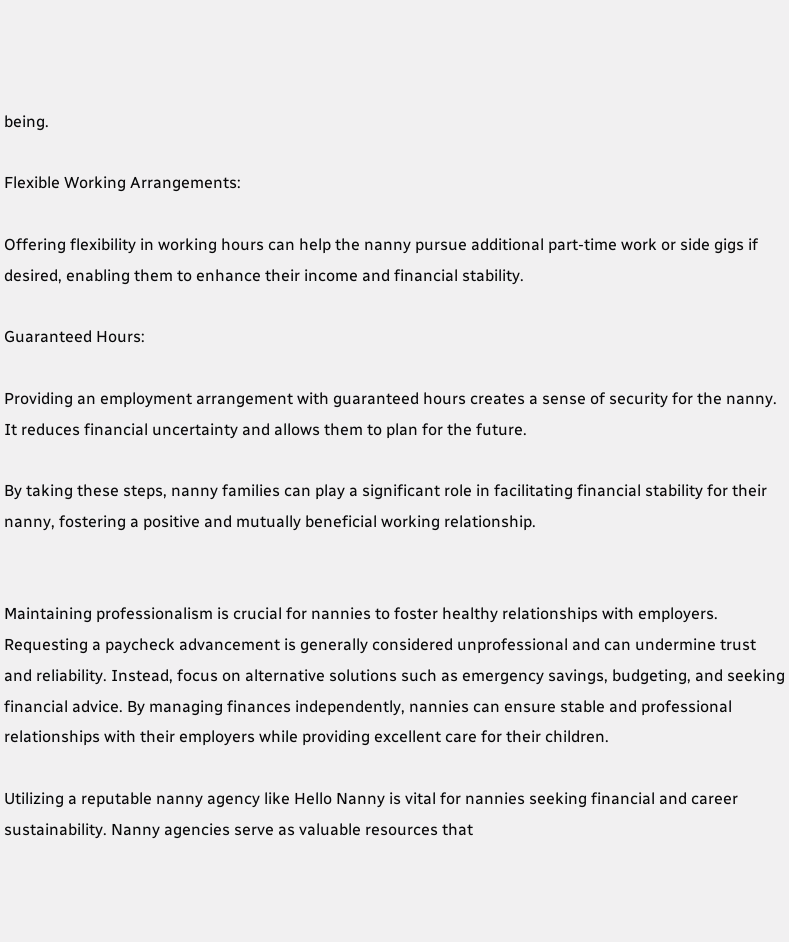being.

Flexible Working Arrangements:

Offering flexibility in working hours can help the nanny pursue additional part-time work or side gigs if desired, enabling them to enhance their income and financial stability.

Guaranteed Hours:

Providing an employment arrangement with guaranteed hours creates a sense of security for the nanny. It reduces financial uncertainty and allows them to plan for the future.

By taking these steps, nanny families can play a significant role in facilitating financial stability for their nanny, fostering a positive and mutually beneficial working relationship.


Maintaining professionalism is crucial for nannies to foster healthy relationships with employers. Requesting a paycheck advancement is generally considered unprofessional and can undermine trust and reliability. Instead, focus on alternative solutions such as emergency savings, budgeting, and seeking financial advice. By managing finances independently, nannies can ensure stable and professional relationships with their employers while providing excellent care for their children.

Utilizing a reputable nanny agency like Hello Nanny is vital for nannies seeking financial and career sustainability. Nanny agencies serve as valuable resources that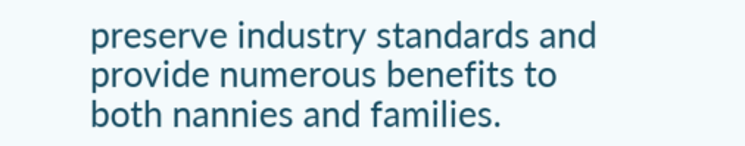preserve industry standards and provide numerous benefits to both nannies and families.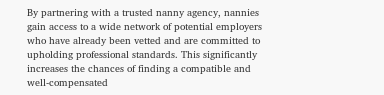By partnering with a trusted nanny agency, nannies gain access to a wide network of potential employers who have already been vetted and are committed to upholding professional standards. This significantly increases the chances of finding a compatible and well-compensated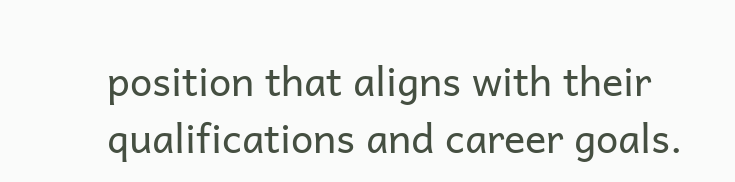position that aligns with their qualifications and career goals.